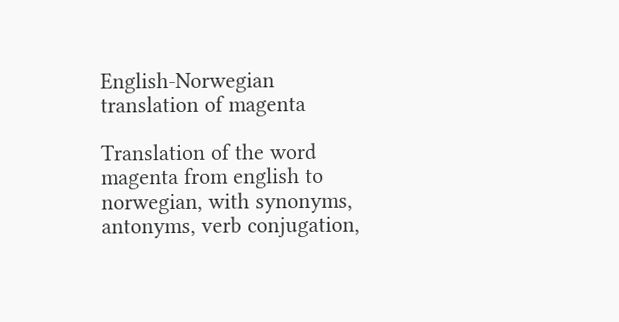English-Norwegian translation of magenta

Translation of the word magenta from english to norwegian, with synonyms, antonyms, verb conjugation,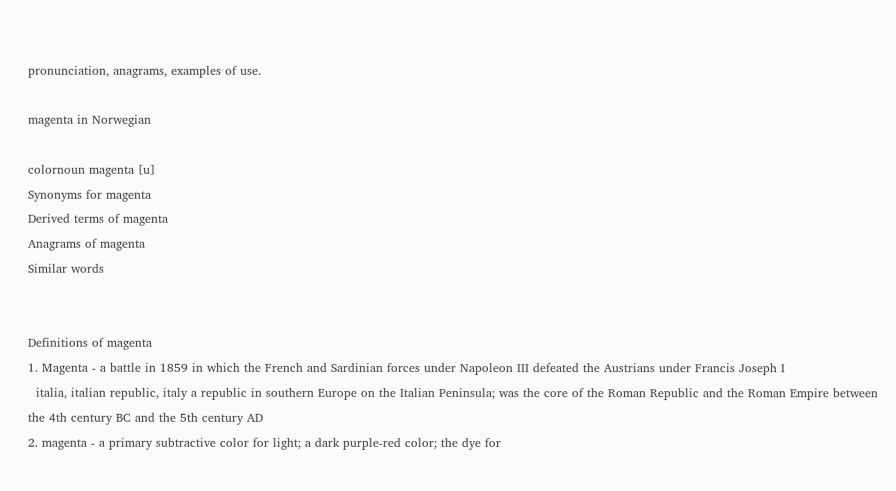pronunciation, anagrams, examples of use.

magenta in Norwegian

colornoun magenta [u]
Synonyms for magenta
Derived terms of magenta
Anagrams of magenta
Similar words


Definitions of magenta
1. Magenta - a battle in 1859 in which the French and Sardinian forces under Napoleon III defeated the Austrians under Francis Joseph I
  italia, italian republic, italy a republic in southern Europe on the Italian Peninsula; was the core of the Roman Republic and the Roman Empire between the 4th century BC and the 5th century AD
2. magenta - a primary subtractive color for light; a dark purple-red color; the dye for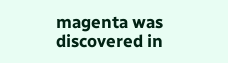magenta was discovered in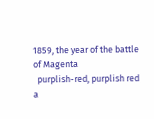1859, the year of the battle of Magenta
  purplish-red, purplish red a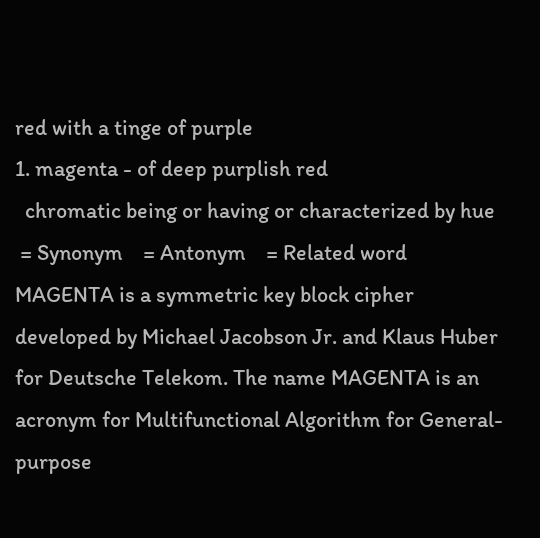red with a tinge of purple
1. magenta - of deep purplish red
  chromatic being or having or characterized by hue
 = Synonym    = Antonym    = Related word
MAGENTA is a symmetric key block cipher developed by Michael Jacobson Jr. and Klaus Huber for Deutsche Telekom. The name MAGENTA is an acronym for Multifunctional Algorithm for General-purpose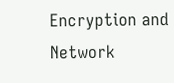Encryption and Network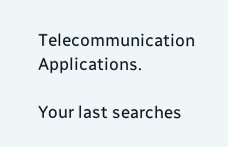Telecommunication Applications.

Your last searches